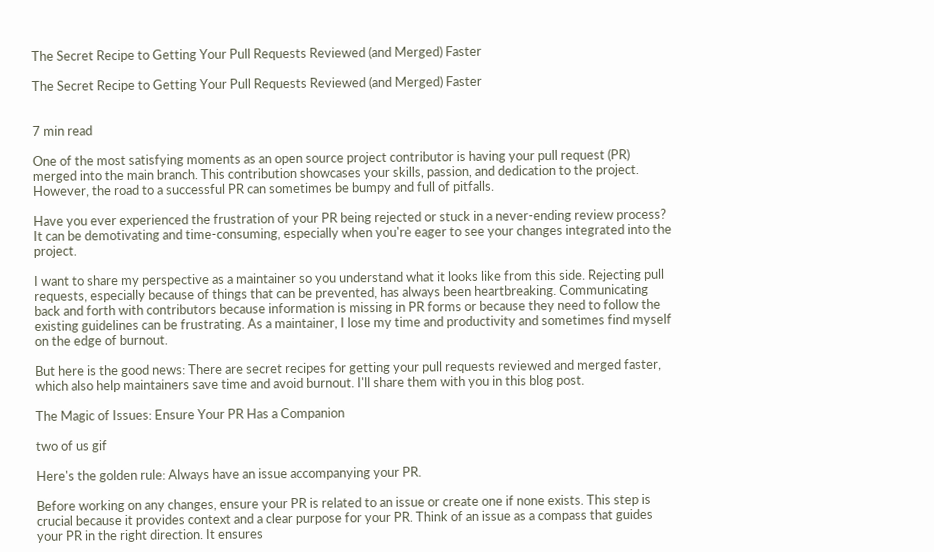The Secret Recipe to Getting Your Pull Requests Reviewed (and Merged) Faster

The Secret Recipe to Getting Your Pull Requests Reviewed (and Merged) Faster


7 min read

One of the most satisfying moments as an open source project contributor is having your pull request (PR) merged into the main branch. This contribution showcases your skills, passion, and dedication to the project. However, the road to a successful PR can sometimes be bumpy and full of pitfalls.

Have you ever experienced the frustration of your PR being rejected or stuck in a never-ending review process? It can be demotivating and time-consuming, especially when you're eager to see your changes integrated into the project.

I want to share my perspective as a maintainer so you understand what it looks like from this side. Rejecting pull requests, especially because of things that can be prevented, has always been heartbreaking. Communicating back and forth with contributors because information is missing in PR forms or because they need to follow the existing guidelines can be frustrating. As a maintainer, I lose my time and productivity and sometimes find myself on the edge of burnout.

But here is the good news: There are secret recipes for getting your pull requests reviewed and merged faster, which also help maintainers save time and avoid burnout. I'll share them with you in this blog post.

The Magic of Issues: Ensure Your PR Has a Companion

two of us gif

Here's the golden rule: Always have an issue accompanying your PR.

Before working on any changes, ensure your PR is related to an issue or create one if none exists. This step is crucial because it provides context and a clear purpose for your PR. Think of an issue as a compass that guides your PR in the right direction. It ensures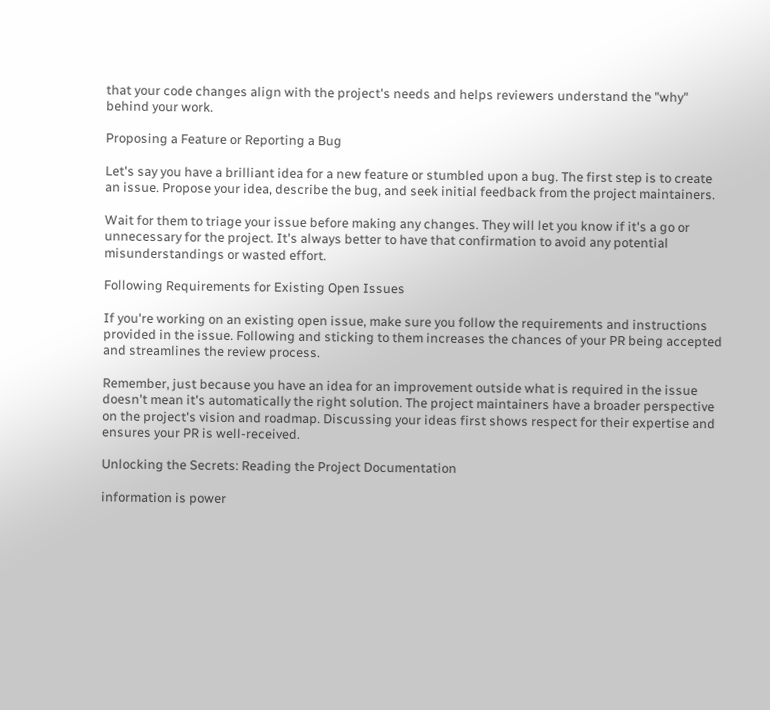that your code changes align with the project's needs and helps reviewers understand the "why" behind your work.

Proposing a Feature or Reporting a Bug

Let's say you have a brilliant idea for a new feature or stumbled upon a bug. The first step is to create an issue. Propose your idea, describe the bug, and seek initial feedback from the project maintainers.

Wait for them to triage your issue before making any changes. They will let you know if it's a go or unnecessary for the project. It's always better to have that confirmation to avoid any potential misunderstandings or wasted effort.

Following Requirements for Existing Open Issues

If you're working on an existing open issue, make sure you follow the requirements and instructions provided in the issue. Following and sticking to them increases the chances of your PR being accepted and streamlines the review process.

Remember, just because you have an idea for an improvement outside what is required in the issue doesn't mean it's automatically the right solution. The project maintainers have a broader perspective on the project's vision and roadmap. Discussing your ideas first shows respect for their expertise and ensures your PR is well-received.

Unlocking the Secrets: Reading the Project Documentation

information is power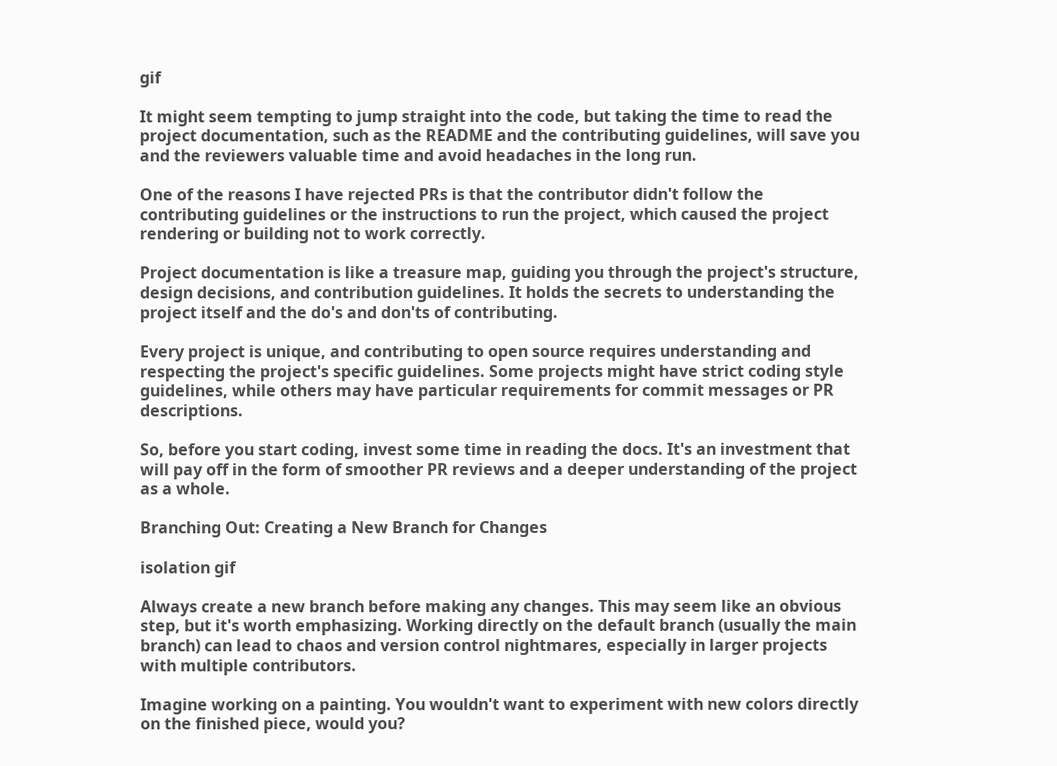gif

It might seem tempting to jump straight into the code, but taking the time to read the project documentation, such as the README and the contributing guidelines, will save you and the reviewers valuable time and avoid headaches in the long run.

One of the reasons I have rejected PRs is that the contributor didn't follow the contributing guidelines or the instructions to run the project, which caused the project rendering or building not to work correctly.

Project documentation is like a treasure map, guiding you through the project's structure, design decisions, and contribution guidelines. It holds the secrets to understanding the project itself and the do's and don'ts of contributing.

Every project is unique, and contributing to open source requires understanding and respecting the project's specific guidelines. Some projects might have strict coding style guidelines, while others may have particular requirements for commit messages or PR descriptions.

So, before you start coding, invest some time in reading the docs. It's an investment that will pay off in the form of smoother PR reviews and a deeper understanding of the project as a whole.

Branching Out: Creating a New Branch for Changes

isolation gif

Always create a new branch before making any changes. This may seem like an obvious step, but it's worth emphasizing. Working directly on the default branch (usually the main branch) can lead to chaos and version control nightmares, especially in larger projects with multiple contributors.

Imagine working on a painting. You wouldn't want to experiment with new colors directly on the finished piece, would you?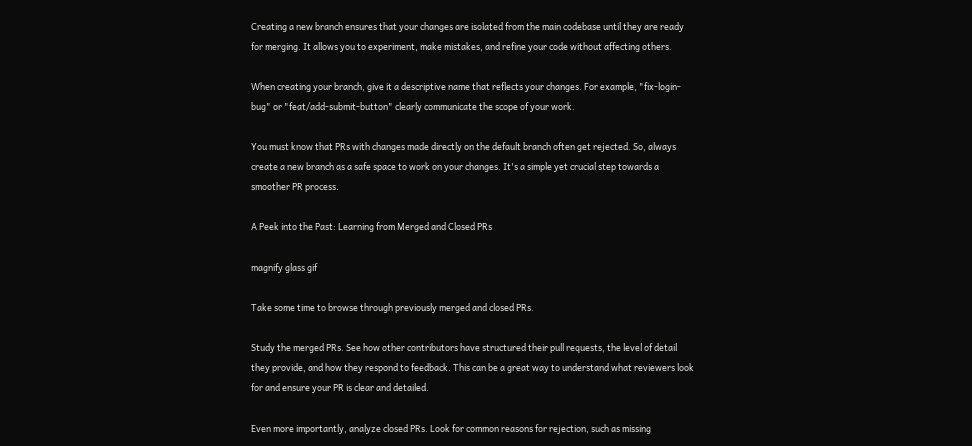Creating a new branch ensures that your changes are isolated from the main codebase until they are ready for merging. It allows you to experiment, make mistakes, and refine your code without affecting others.

When creating your branch, give it a descriptive name that reflects your changes. For example, "fix-login-bug" or "feat/add-submit-button" clearly communicate the scope of your work.

You must know that PRs with changes made directly on the default branch often get rejected. So, always create a new branch as a safe space to work on your changes. It's a simple yet crucial step towards a smoother PR process.

A Peek into the Past: Learning from Merged and Closed PRs

magnify glass gif

Take some time to browse through previously merged and closed PRs.

Study the merged PRs. See how other contributors have structured their pull requests, the level of detail they provide, and how they respond to feedback. This can be a great way to understand what reviewers look for and ensure your PR is clear and detailed.

Even more importantly, analyze closed PRs. Look for common reasons for rejection, such as missing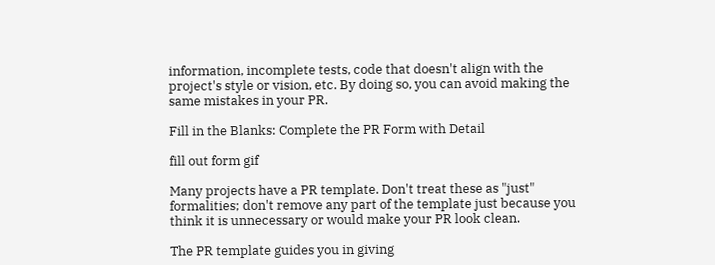information, incomplete tests, code that doesn't align with the project's style or vision, etc. By doing so, you can avoid making the same mistakes in your PR.

Fill in the Blanks: Complete the PR Form with Detail

fill out form gif

Many projects have a PR template. Don't treat these as "just" formalities; don't remove any part of the template just because you think it is unnecessary or would make your PR look clean.

The PR template guides you in giving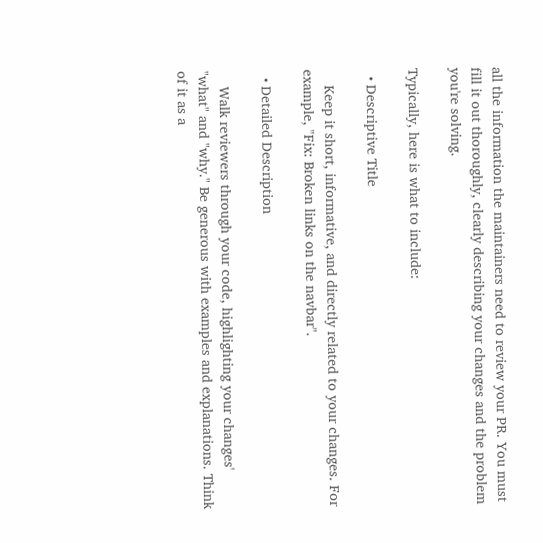all the information the maintainers need to review your PR. You must fill it out thoroughly, clearly describing your changes and the problem you're solving.

Typically, here is what to include:

  • Descriptive Title

    Keep it short, informative, and directly related to your changes. For example, "Fix: Broken links on the navbar".

  • Detailed Description

    Walk reviewers through your code, highlighting your changes' "what" and "why." Be generous with examples and explanations. Think of it as a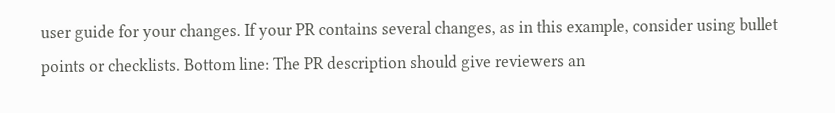user guide for your changes. If your PR contains several changes, as in this example, consider using bullet points or checklists. Bottom line: The PR description should give reviewers an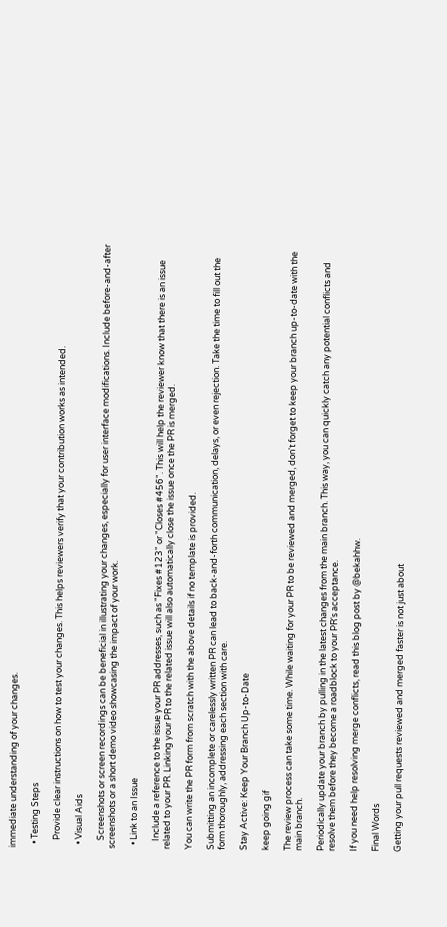immediate understanding of your changes.

  • Testing Steps

    Provide clear instructions on how to test your changes. This helps reviewers verify that your contribution works as intended.

  • Visual Aids

    Screenshots or screen recordings can be beneficial in illustrating your changes, especially for user interface modifications. Include before-and-after screenshots or a short demo video showcasing the impact of your work.

  • Link to an Issue

    Include a reference to the issue your PR addresses, such as "Fixes #123" or "Closes #456". This will help the reviewer know that there is an issue related to your PR. Linking your PR to the related issue will also automatically close the issue once the PR is merged.

You can write the PR form from scratch with the above details if no template is provided.

Submitting an incomplete or carelessly written PR can lead to back-and-forth communication, delays, or even rejection. Take the time to fill out the form thoroughly, addressing each section with care.

Stay Active: Keep Your Branch Up-to-Date

keep going gif

The review process can take some time. While waiting for your PR to be reviewed and merged, don't forget to keep your branch up-to-date with the main branch.

Periodically update your branch by pulling in the latest changes from the main branch. This way, you can quickly catch any potential conflicts and resolve them before they become a roadblock to your PR's acceptance.

If you need help resolving merge conflicts, read this blog post by @bekahhw.

Final Words

Getting your pull requests reviewed and merged faster is not just about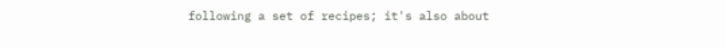following a set of recipes; it's also about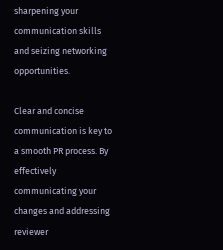sharpening your communication skills and seizing networking opportunities.

Clear and concise communication is key to a smooth PR process. By effectively communicating your changes and addressing reviewer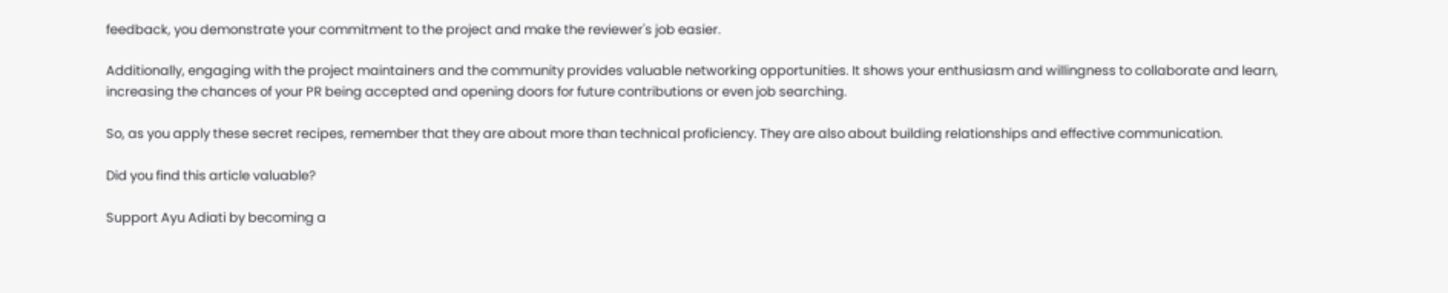feedback, you demonstrate your commitment to the project and make the reviewer's job easier.

Additionally, engaging with the project maintainers and the community provides valuable networking opportunities. It shows your enthusiasm and willingness to collaborate and learn, increasing the chances of your PR being accepted and opening doors for future contributions or even job searching.

So, as you apply these secret recipes, remember that they are about more than technical proficiency. They are also about building relationships and effective communication.

Did you find this article valuable?

Support Ayu Adiati by becoming a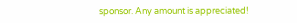sponsor. Any amount is appreciated!